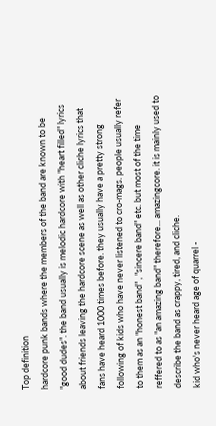Top definition
hardcore punk bands where the members of the band are known to be "good dudes". the band usually is melodic hardcore with "heart filled" lyrics about friends leaving the hardcore scene as well as other cliche lyrics that fans have heard 1000 times before. they usually have a pretty strong following of kids who have never listened to cro-mags. people usually refer to them as an "honest band" , "sincere band" etc. but most of the time reffered to as "an amazing band" therefore... amazingcore. it is mainly used to describe the band as crappy, tired, and cliche.
kid who's never heard age of quarrel -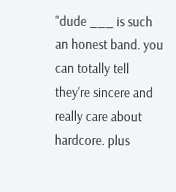"dude ___ is such an honest band. you can totally tell they're sincere and really care about hardcore. plus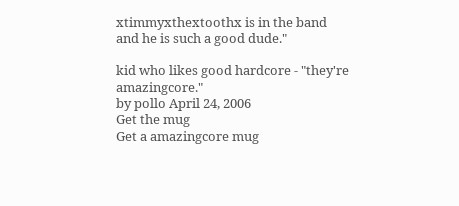xtimmyxthextoothx is in the band and he is such a good dude."

kid who likes good hardcore - "they're amazingcore."
by pollo April 24, 2006
Get the mug
Get a amazingcore mug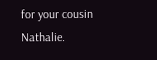for your cousin Nathalie.